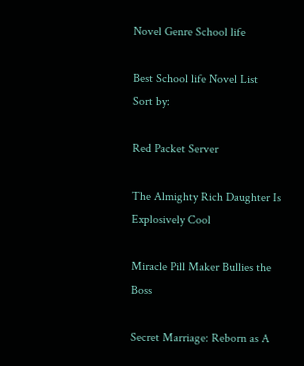Novel Genre School life

Best School life Novel List
Sort by:

Red Packet Server

The Almighty Rich Daughter Is Explosively Cool

Miracle Pill Maker Bullies the Boss

Secret Marriage: Reborn as A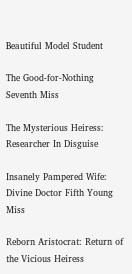Beautiful Model Student

The Good-for-Nothing Seventh Miss

The Mysterious Heiress: Researcher In Disguise

Insanely Pampered Wife: Divine Doctor Fifth Young Miss

Reborn Aristocrat: Return of the Vicious Heiress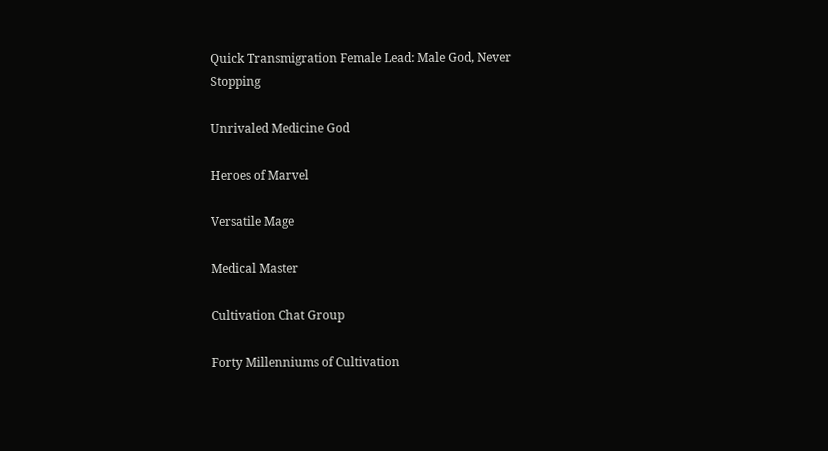Quick Transmigration Female Lead: Male God, Never Stopping

Unrivaled Medicine God

Heroes of Marvel

Versatile Mage

Medical Master

Cultivation Chat Group

Forty Millenniums of Cultivation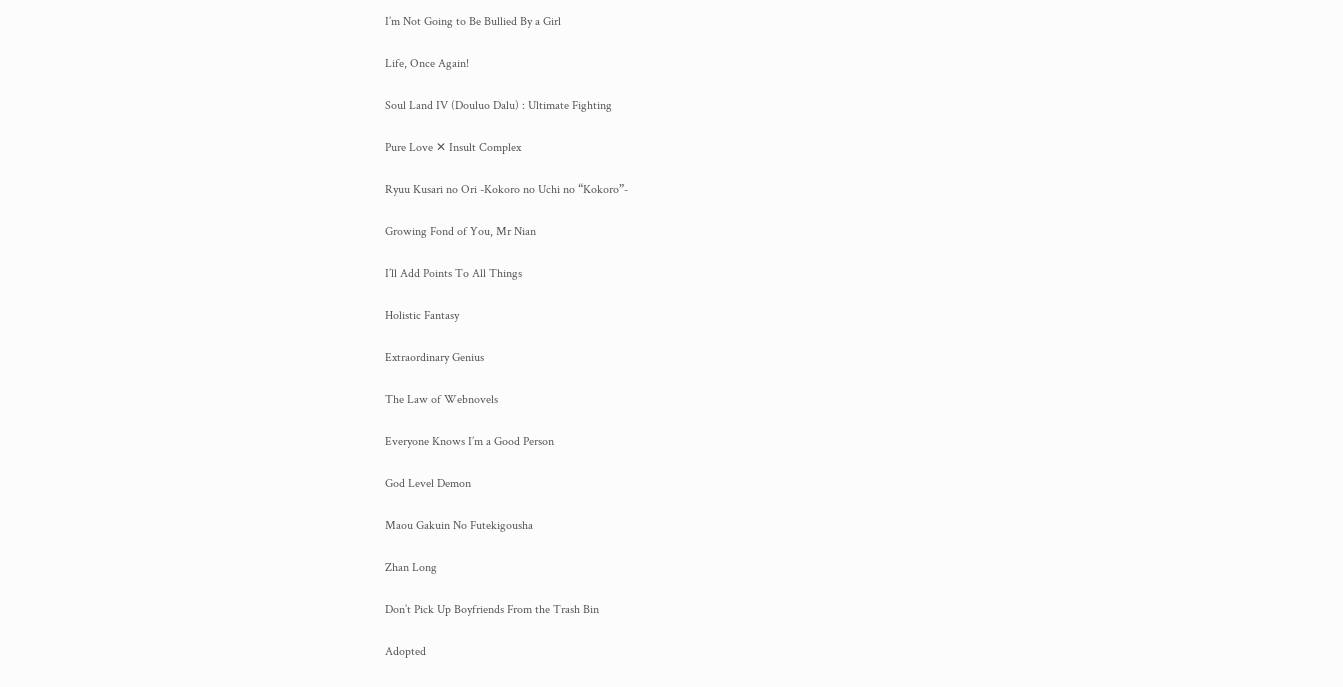I’m Not Going to Be Bullied By a Girl

Life, Once Again!

Soul Land IV (Douluo Dalu) : Ultimate Fighting

Pure Love ✕ Insult Complex

Ryuu Kusari no Ori -Kokoro no Uchi no “Kokoro”-

Growing Fond of You, Mr Nian

I’ll Add Points To All Things

Holistic Fantasy

Extraordinary Genius

The Law of Webnovels

Everyone Knows I’m a Good Person

God Level Demon

Maou Gakuin No Futekigousha

Zhan Long

Don’t Pick Up Boyfriends From the Trash Bin

Adopted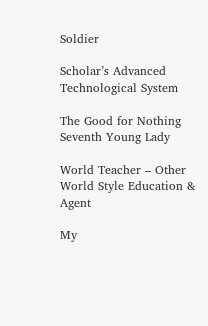Soldier

Scholar’s Advanced Technological System

The Good for Nothing Seventh Young Lady

World Teacher – Other World Style Education & Agent

My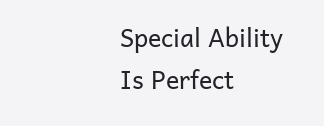Special Ability Is Perfect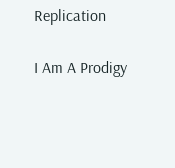Replication

I Am A Prodigy